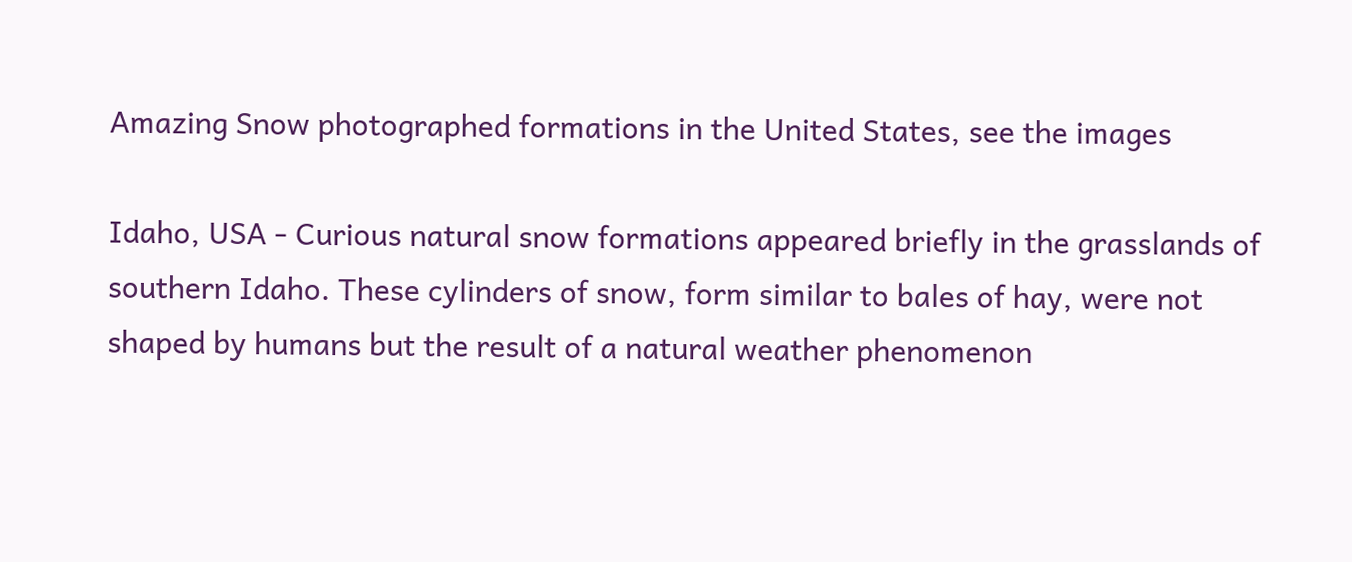Amazing Snow photographed formations in the United States, see the images

Idaho, USA - Curious natural snow formations appeared briefly in the grasslands of southern Idaho. These cylinders of snow, form similar to bales of hay, were not shaped by humans but the result of a natural weather phenomenon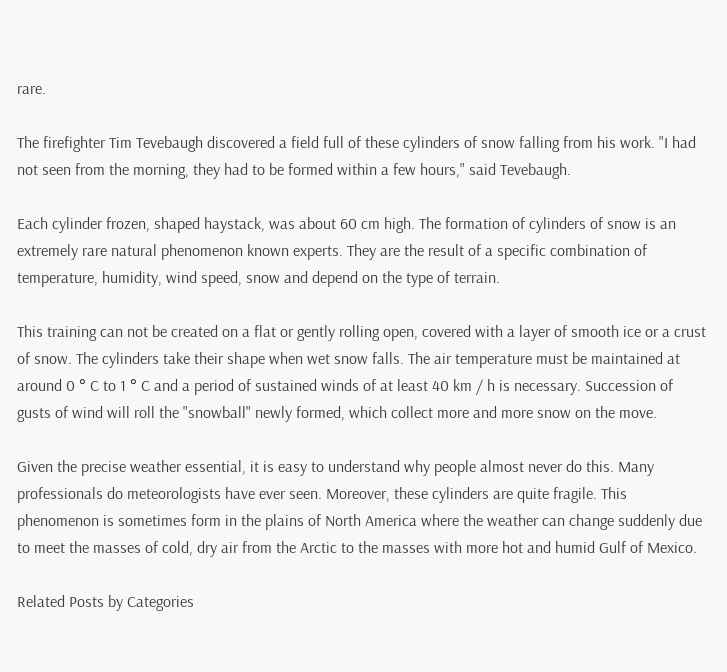rare.

The firefighter Tim Tevebaugh discovered a field full of these cylinders of snow falling from his work. "I had not seen from the morning, they had to be formed within a few hours," said Tevebaugh.

Each cylinder frozen, shaped haystack, was about 60 cm high. The formation of cylinders of snow is an extremely rare natural phenomenon known experts. They are the result of a specific combination of temperature, humidity, wind speed, snow and depend on the type of terrain.

This training can not be created on a flat or gently rolling open, covered with a layer of smooth ice or a crust of snow. The cylinders take their shape when wet snow falls. The air temperature must be maintained at around 0 ° C to 1 ° C and a period of sustained winds of at least 40 km / h is necessary. Succession of gusts of wind will roll the "snowball" newly formed, which collect more and more snow on the move.

Given the precise weather essential, it is easy to understand why people almost never do this. Many professionals do meteorologists have ever seen. Moreover, these cylinders are quite fragile. This phenomenon is sometimes form in the plains of North America where the weather can change suddenly due to meet the masses of cold, dry air from the Arctic to the masses with more hot and humid Gulf of Mexico.

Related Posts by Categories